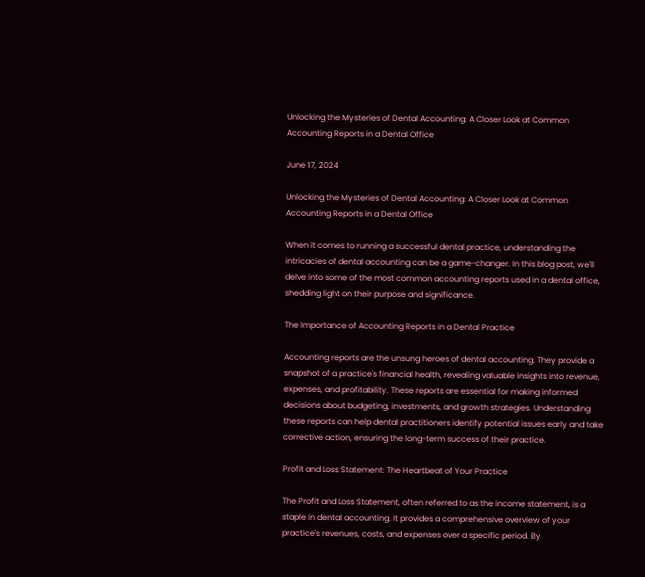Unlocking the Mysteries of Dental Accounting: A Closer Look at Common Accounting Reports in a Dental Office

June 17, 2024

Unlocking the Mysteries of Dental Accounting: A Closer Look at Common Accounting Reports in a Dental Office

When it comes to running a successful dental practice, understanding the intricacies of dental accounting can be a game-changer. In this blog post, we'll delve into some of the most common accounting reports used in a dental office, shedding light on their purpose and significance.

The Importance of Accounting Reports in a Dental Practice

Accounting reports are the unsung heroes of dental accounting. They provide a snapshot of a practice's financial health, revealing valuable insights into revenue, expenses, and profitability. These reports are essential for making informed decisions about budgeting, investments, and growth strategies. Understanding these reports can help dental practitioners identify potential issues early and take corrective action, ensuring the long-term success of their practice.

Profit and Loss Statement: The Heartbeat of Your Practice

The Profit and Loss Statement, often referred to as the income statement, is a staple in dental accounting. It provides a comprehensive overview of your practice's revenues, costs, and expenses over a specific period. By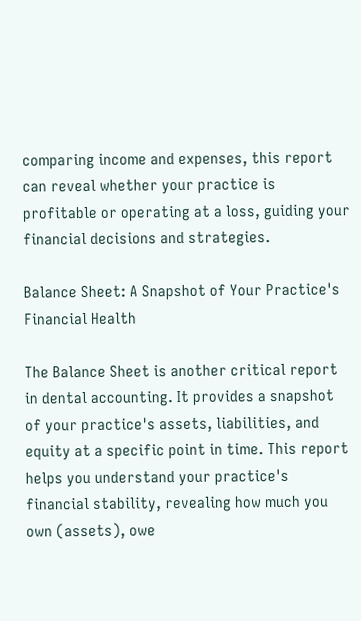comparing income and expenses, this report can reveal whether your practice is profitable or operating at a loss, guiding your financial decisions and strategies.

Balance Sheet: A Snapshot of Your Practice's Financial Health

The Balance Sheet is another critical report in dental accounting. It provides a snapshot of your practice's assets, liabilities, and equity at a specific point in time. This report helps you understand your practice's financial stability, revealing how much you own (assets), owe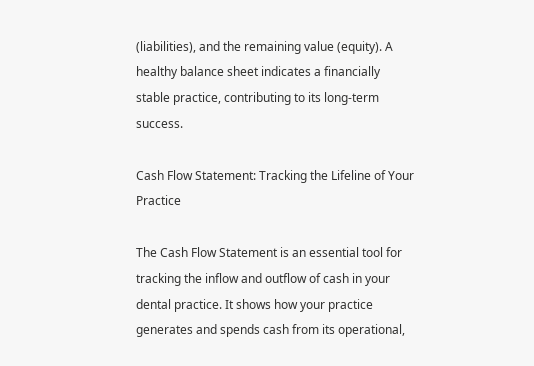(liabilities), and the remaining value (equity). A healthy balance sheet indicates a financially stable practice, contributing to its long-term success.

Cash Flow Statement: Tracking the Lifeline of Your Practice

The Cash Flow Statement is an essential tool for tracking the inflow and outflow of cash in your dental practice. It shows how your practice generates and spends cash from its operational,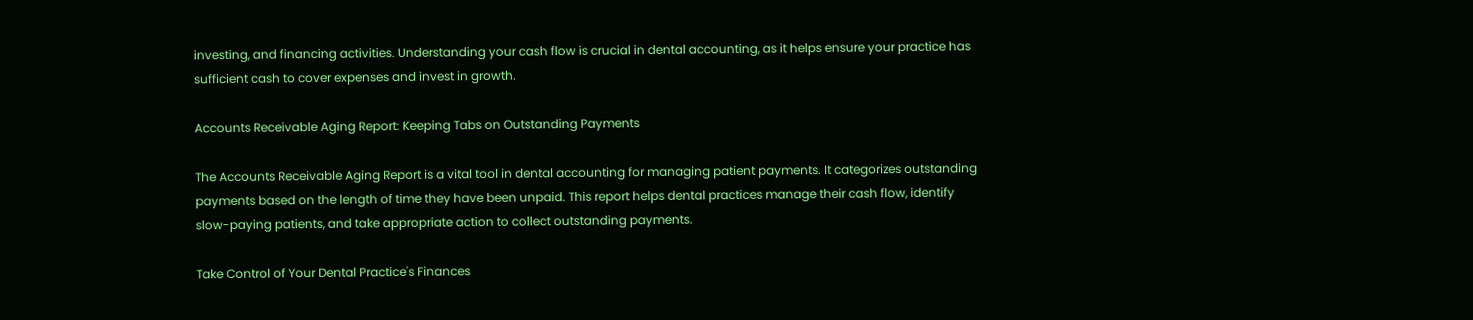investing, and financing activities. Understanding your cash flow is crucial in dental accounting, as it helps ensure your practice has sufficient cash to cover expenses and invest in growth.

Accounts Receivable Aging Report: Keeping Tabs on Outstanding Payments

The Accounts Receivable Aging Report is a vital tool in dental accounting for managing patient payments. It categorizes outstanding payments based on the length of time they have been unpaid. This report helps dental practices manage their cash flow, identify slow-paying patients, and take appropriate action to collect outstanding payments.

Take Control of Your Dental Practice's Finances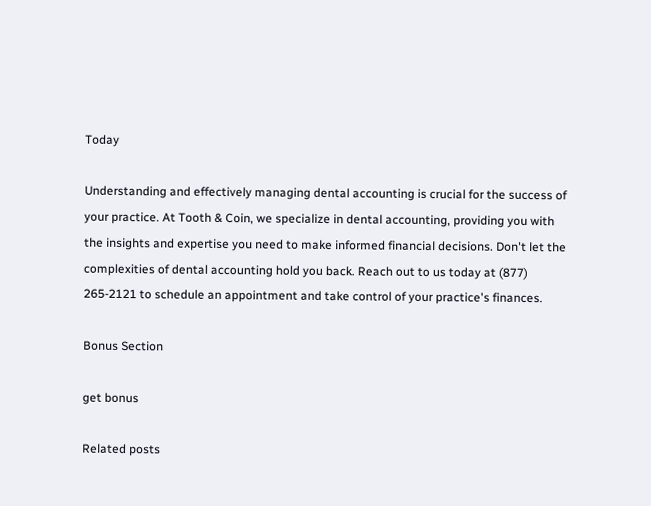Today

Understanding and effectively managing dental accounting is crucial for the success of your practice. At Tooth & Coin, we specialize in dental accounting, providing you with the insights and expertise you need to make informed financial decisions. Don't let the complexities of dental accounting hold you back. Reach out to us today at (877) 265-2121 to schedule an appointment and take control of your practice's finances.

Bonus Section

get bonus

Related posts